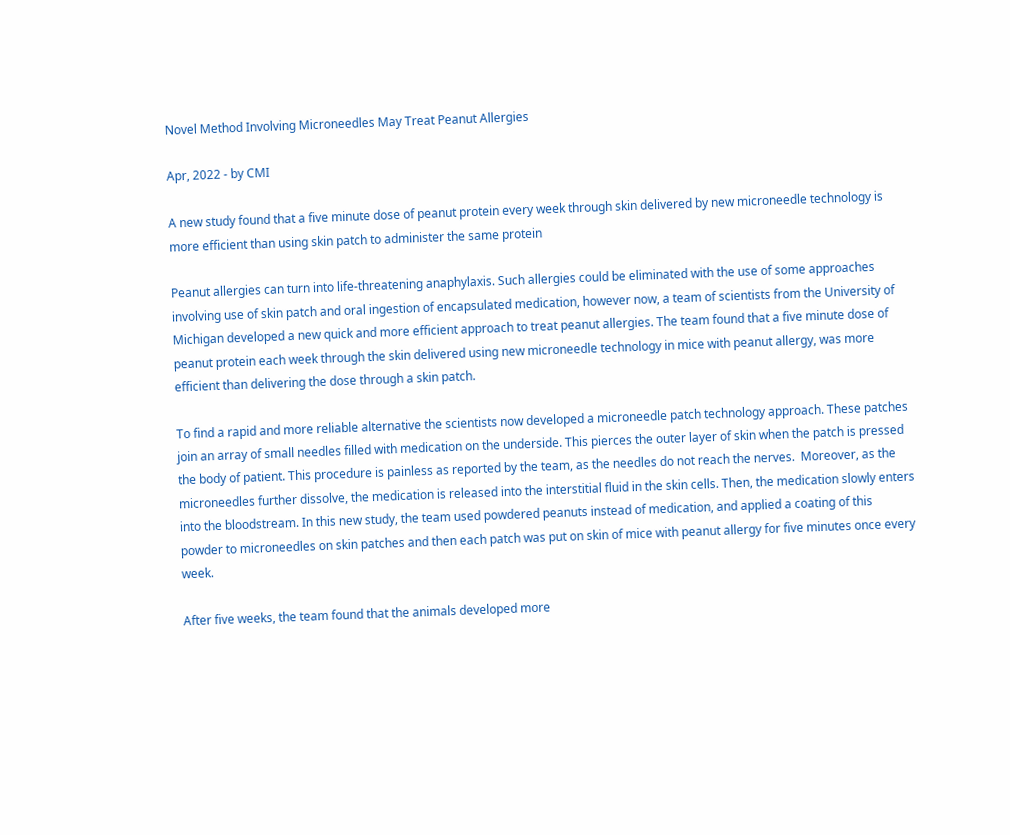Novel Method Involving Microneedles May Treat Peanut Allergies

Apr, 2022 - by CMI

A new study found that a five minute dose of peanut protein every week through skin delivered by new microneedle technology is more efficient than using skin patch to administer the same protein

Peanut allergies can turn into life-threatening anaphylaxis. Such allergies could be eliminated with the use of some approaches involving use of skin patch and oral ingestion of encapsulated medication, however now, a team of scientists from the University of Michigan developed a new quick and more efficient approach to treat peanut allergies. The team found that a five minute dose of peanut protein each week through the skin delivered using new microneedle technology in mice with peanut allergy, was more efficient than delivering the dose through a skin patch.

To find a rapid and more reliable alternative the scientists now developed a microneedle patch technology approach. These patches join an array of small needles filled with medication on the underside. This pierces the outer layer of skin when the patch is pressed the body of patient. This procedure is painless as reported by the team, as the needles do not reach the nerves.  Moreover, as the microneedles further dissolve, the medication is released into the interstitial fluid in the skin cells. Then, the medication slowly enters into the bloodstream. In this new study, the team used powdered peanuts instead of medication, and applied a coating of this powder to microneedles on skin patches and then each patch was put on skin of mice with peanut allergy for five minutes once every week.

After five weeks, the team found that the animals developed more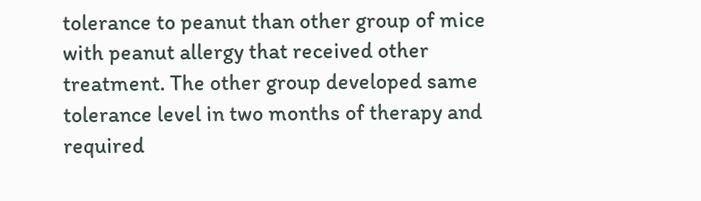tolerance to peanut than other group of mice with peanut allergy that received other treatment. The other group developed same tolerance level in two months of therapy and required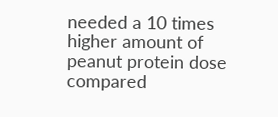needed a 10 times higher amount of peanut protein dose compared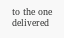to the one delivered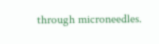through microneedles.